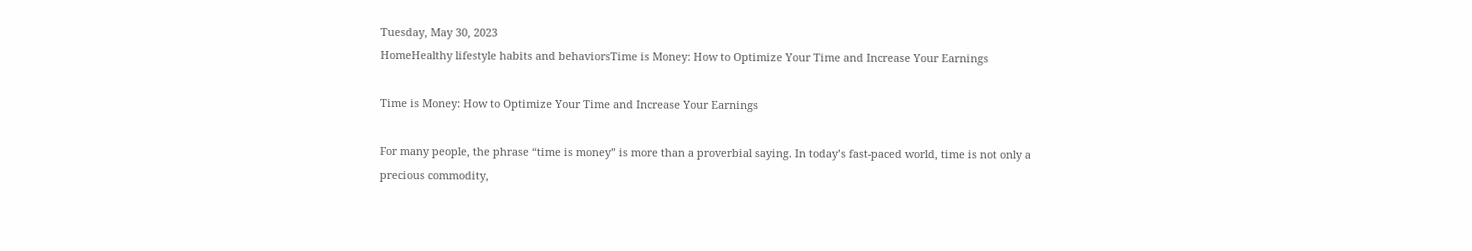Tuesday, May 30, 2023
HomeHealthy lifestyle habits and behaviorsTime is Money: How to Optimize Your Time and Increase Your Earnings

Time is Money: How to Optimize Your Time and Increase Your Earnings

For many people, the phrase “time is money” is more than a proverbial saying. In today’s fast-paced world, time is not only a precious commodity,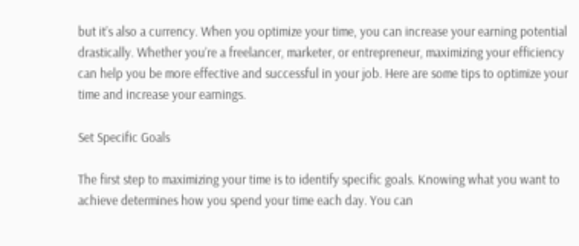but it’s also a currency. When you optimize your time, you can increase your earning potential drastically. Whether you’re a freelancer, marketer, or entrepreneur, maximizing your efficiency can help you be more effective and successful in your job. Here are some tips to optimize your time and increase your earnings.

Set Specific Goals

The first step to maximizing your time is to identify specific goals. Knowing what you want to achieve determines how you spend your time each day. You can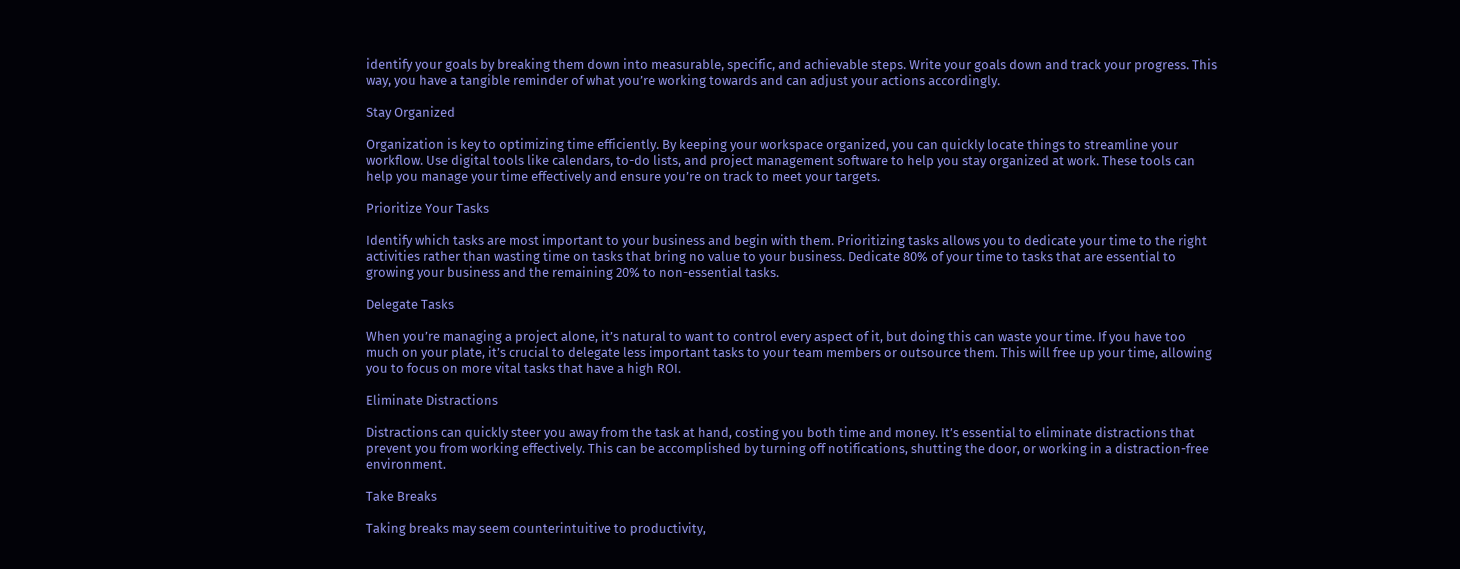identify your goals by breaking them down into measurable, specific, and achievable steps. Write your goals down and track your progress. This way, you have a tangible reminder of what you’re working towards and can adjust your actions accordingly.

Stay Organized

Organization is key to optimizing time efficiently. By keeping your workspace organized, you can quickly locate things to streamline your workflow. Use digital tools like calendars, to-do lists, and project management software to help you stay organized at work. These tools can help you manage your time effectively and ensure you’re on track to meet your targets.

Prioritize Your Tasks

Identify which tasks are most important to your business and begin with them. Prioritizing tasks allows you to dedicate your time to the right activities rather than wasting time on tasks that bring no value to your business. Dedicate 80% of your time to tasks that are essential to growing your business and the remaining 20% to non-essential tasks.

Delegate Tasks

When you’re managing a project alone, it’s natural to want to control every aspect of it, but doing this can waste your time. If you have too much on your plate, it’s crucial to delegate less important tasks to your team members or outsource them. This will free up your time, allowing you to focus on more vital tasks that have a high ROI.

Eliminate Distractions

Distractions can quickly steer you away from the task at hand, costing you both time and money. It’s essential to eliminate distractions that prevent you from working effectively. This can be accomplished by turning off notifications, shutting the door, or working in a distraction-free environment.

Take Breaks

Taking breaks may seem counterintuitive to productivity,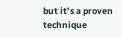but it’s a proven technique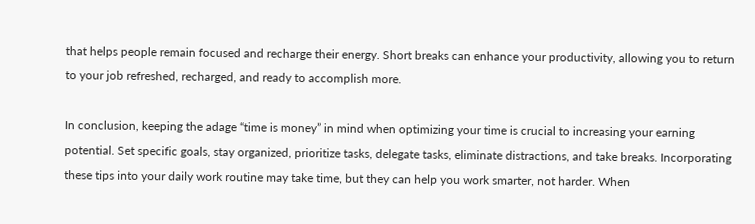that helps people remain focused and recharge their energy. Short breaks can enhance your productivity, allowing you to return to your job refreshed, recharged, and ready to accomplish more.

In conclusion, keeping the adage “time is money” in mind when optimizing your time is crucial to increasing your earning potential. Set specific goals, stay organized, prioritize tasks, delegate tasks, eliminate distractions, and take breaks. Incorporating these tips into your daily work routine may take time, but they can help you work smarter, not harder. When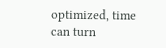optimized, time can turn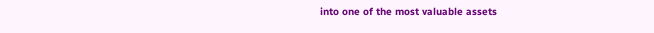into one of the most valuable assets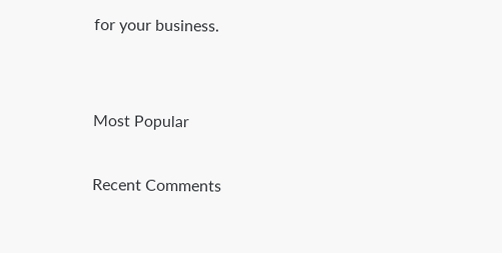for your business.


Most Popular

Recent Comments